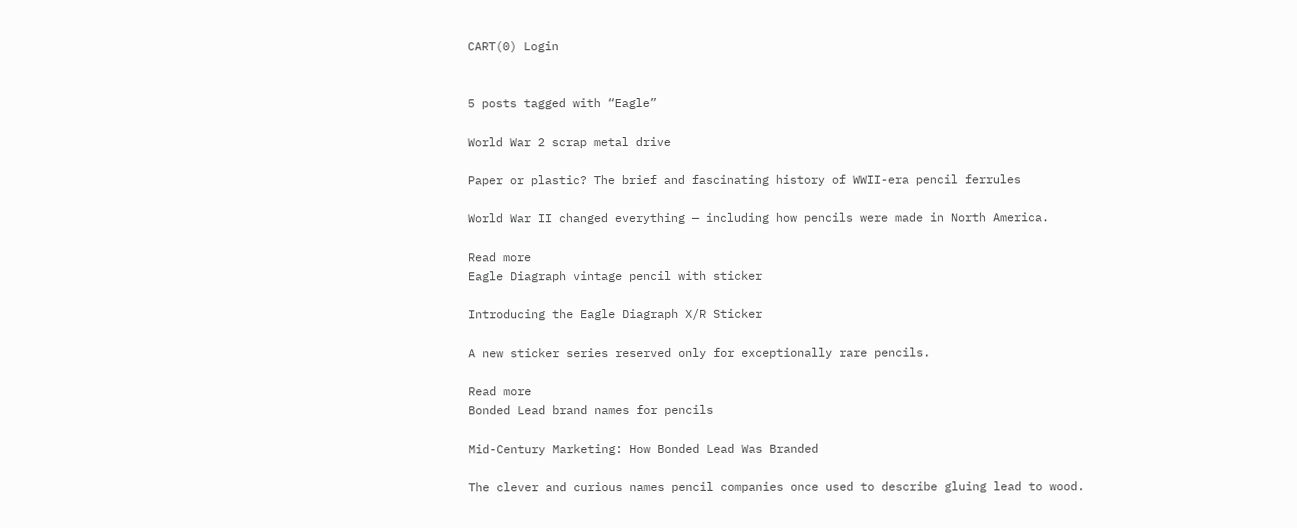CART(0) Login


5 posts tagged with “Eagle”

World War 2 scrap metal drive

Paper or plastic? The brief and fascinating history of WWII-era pencil ferrules

World War II changed everything — including how pencils were made in North America.

Read more
Eagle Diagraph vintage pencil with sticker

Introducing the Eagle Diagraph X/R Sticker

A new sticker series reserved only for exceptionally rare pencils.

Read more
Bonded Lead brand names for pencils

Mid-Century Marketing: How Bonded Lead Was Branded

The clever and curious names pencil companies once used to describe gluing lead to wood.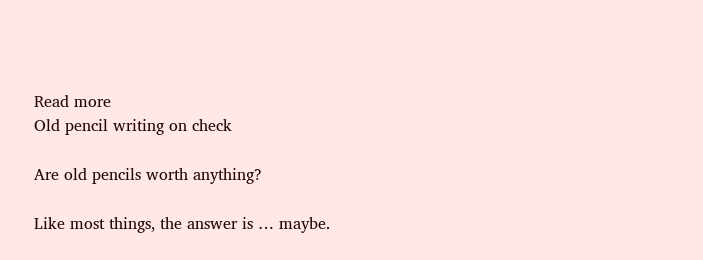Read more
Old pencil writing on check

Are old pencils worth anything?

Like most things, the answer is … maybe.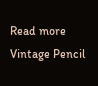Read more
Vintage Pencil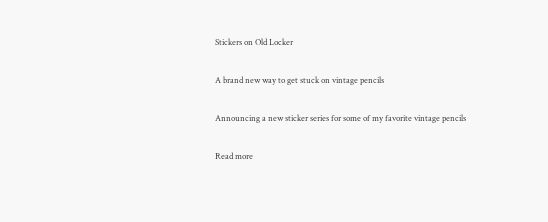Stickers on Old Locker

A brand new way to get stuck on vintage pencils

Announcing a new sticker series for some of my favorite vintage pencils

Read more